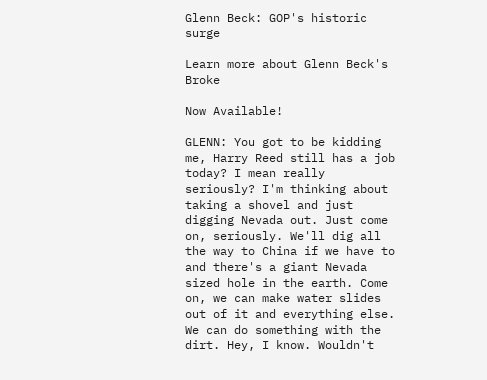Glenn Beck: GOP's historic surge

Learn more about Glenn Beck's Broke

Now Available!

GLENN: You got to be kidding me, Harry Reed still has a job today? I mean really seriously? I'm thinking about taking a shovel and just digging Nevada out. Just come on, seriously. We'll dig all the way to China if we have to and there's a giant Nevada sized hole in the earth. Come on, we can make water slides out of it and everything else. We can do something with the dirt. Hey, I know. Wouldn't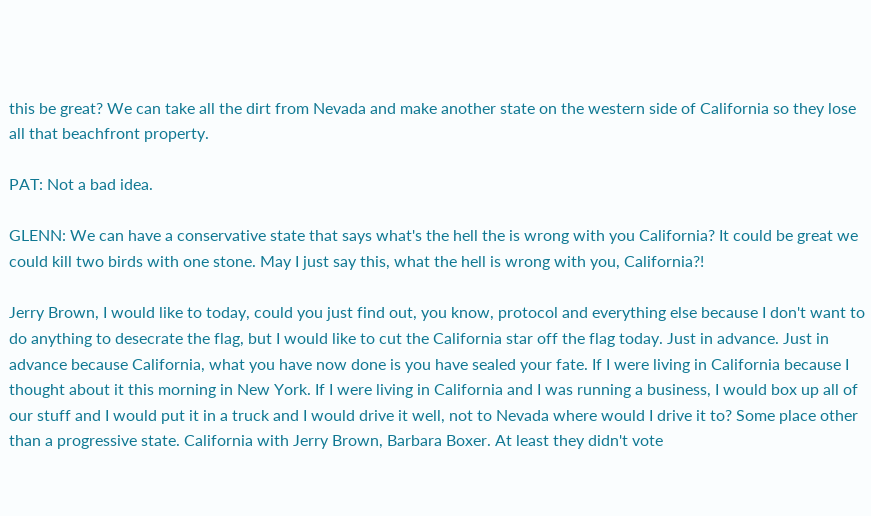this be great? We can take all the dirt from Nevada and make another state on the western side of California so they lose all that beachfront property.

PAT: Not a bad idea.

GLENN: We can have a conservative state that says what's the hell the is wrong with you California? It could be great we could kill two birds with one stone. May I just say this, what the hell is wrong with you, California?!

Jerry Brown, I would like to today, could you just find out, you know, protocol and everything else because I don't want to do anything to desecrate the flag, but I would like to cut the California star off the flag today. Just in advance. Just in advance because California, what you have now done is you have sealed your fate. If I were living in California because I thought about it this morning in New York. If I were living in California and I was running a business, I would box up all of our stuff and I would put it in a truck and I would drive it well, not to Nevada where would I drive it to? Some place other than a progressive state. California with Jerry Brown, Barbara Boxer. At least they didn't vote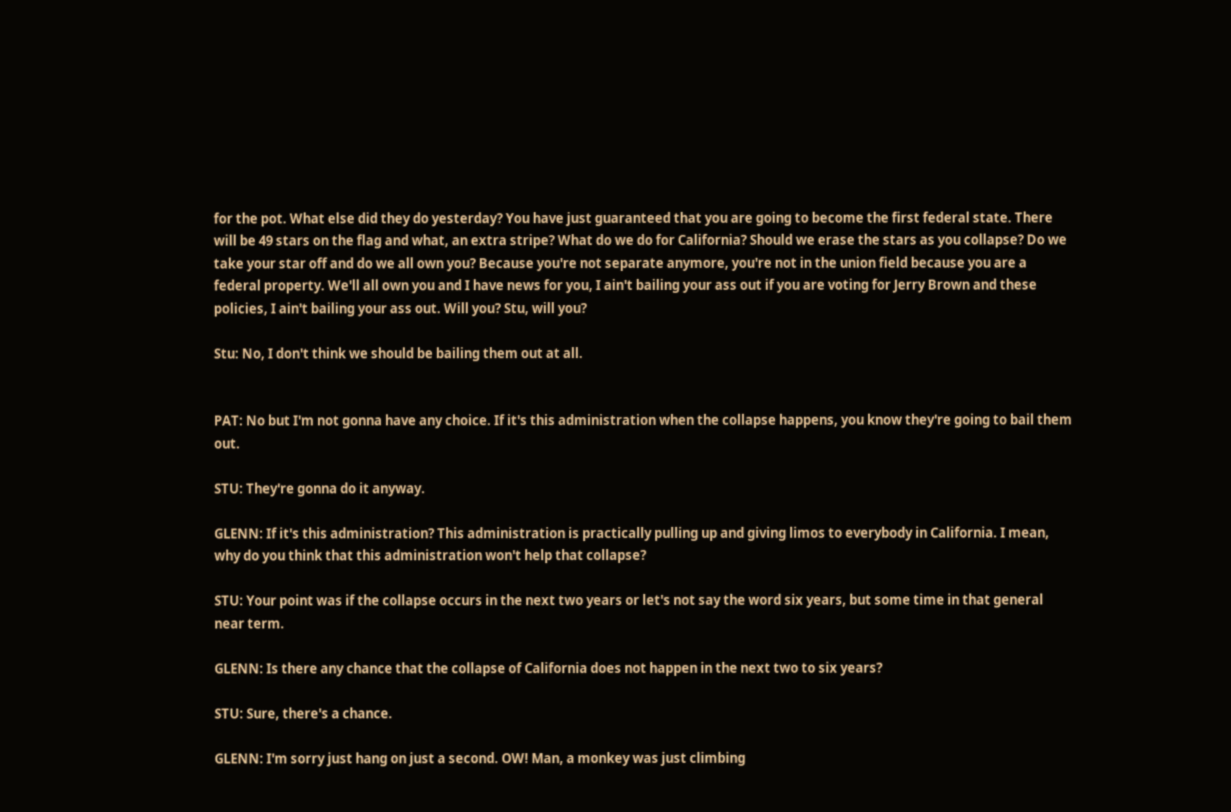for the pot. What else did they do yesterday? You have just guaranteed that you are going to become the first federal state. There will be 49 stars on the flag and what, an extra stripe? What do we do for California? Should we erase the stars as you collapse? Do we take your star off and do we all own you? Because you're not separate anymore, you're not in the union field because you are a federal property. We'll all own you and I have news for you, I ain't bailing your ass out if you are voting for Jerry Brown and these policies, I ain't bailing your ass out. Will you? Stu, will you?

Stu: No, I don't think we should be bailing them out at all.


PAT: No but I'm not gonna have any choice. If it's this administration when the collapse happens, you know they're going to bail them out.

STU: They're gonna do it anyway.

GLENN: If it's this administration? This administration is practically pulling up and giving limos to everybody in California. I mean, why do you think that this administration won't help that collapse?

STU: Your point was if the collapse occurs in the next two years or let's not say the word six years, but some time in that general near term.

GLENN: Is there any chance that the collapse of California does not happen in the next two to six years?

STU: Sure, there's a chance.

GLENN: I'm sorry just hang on just a second. OW! Man, a monkey was just climbing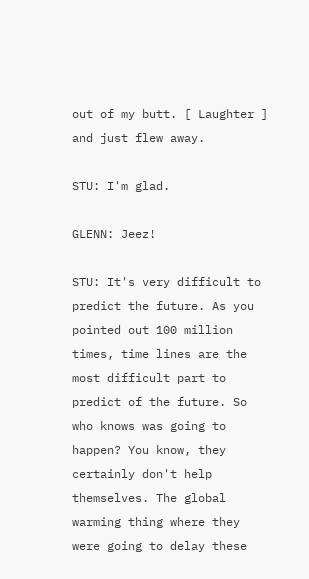out of my butt. [ Laughter ] and just flew away.

STU: I'm glad.

GLENN: Jeez!

STU: It's very difficult to predict the future. As you pointed out 100 million times, time lines are the most difficult part to predict of the future. So who knows was going to happen? You know, they certainly don't help themselves. The global warming thing where they were going to delay these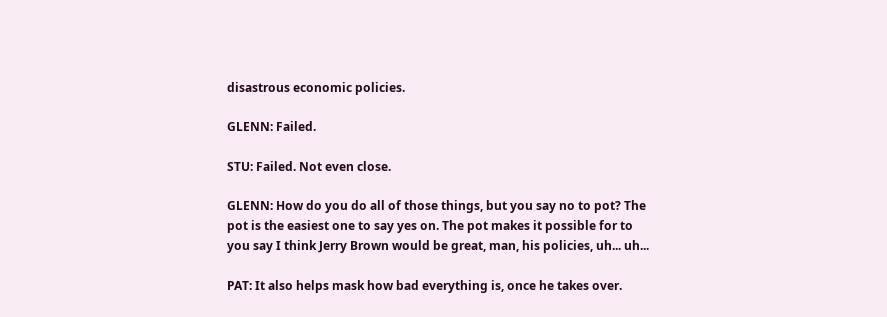disastrous economic policies.

GLENN: Failed.

STU: Failed. Not even close.

GLENN: How do you do all of those things, but you say no to pot? The pot is the easiest one to say yes on. The pot makes it possible for to you say I think Jerry Brown would be great, man, his policies, uh... uh...

PAT: It also helps mask how bad everything is, once he takes over.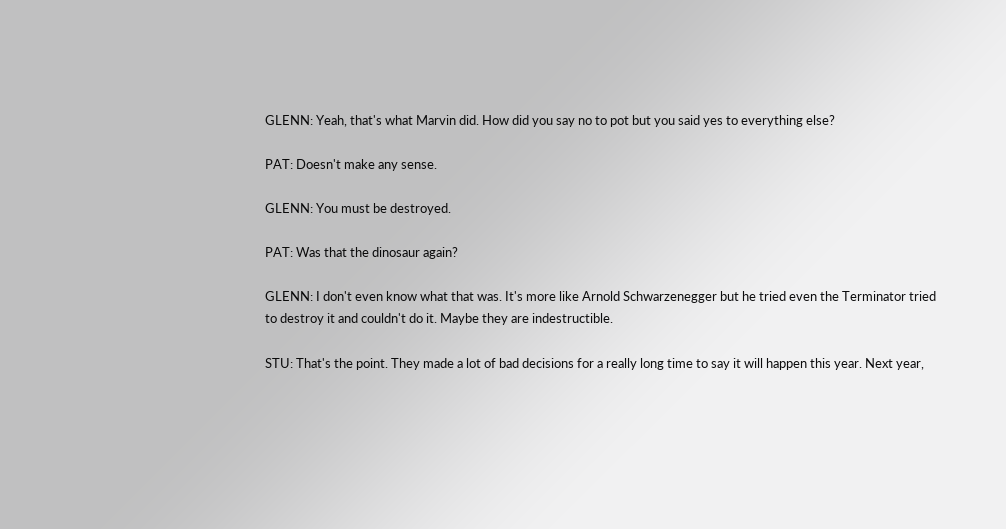GLENN: Yeah, that's what Marvin did. How did you say no to pot but you said yes to everything else?

PAT: Doesn't make any sense.

GLENN: You must be destroyed.

PAT: Was that the dinosaur again?

GLENN: I don't even know what that was. It's more like Arnold Schwarzenegger but he tried even the Terminator tried to destroy it and couldn't do it. Maybe they are indestructible.

STU: That's the point. They made a lot of bad decisions for a really long time to say it will happen this year. Next year,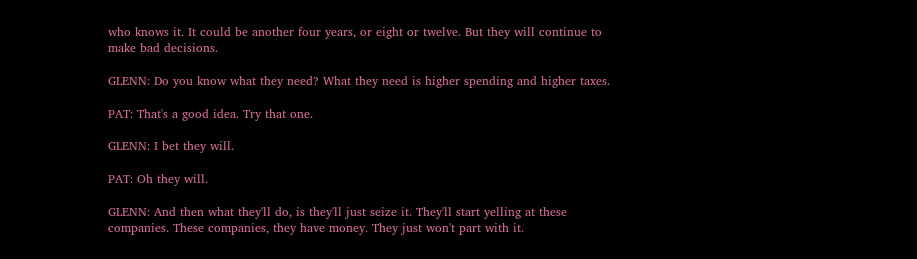who knows it. It could be another four years, or eight or twelve. But they will continue to make bad decisions.

GLENN: Do you know what they need? What they need is higher spending and higher taxes.

PAT: That's a good idea. Try that one.

GLENN: I bet they will.

PAT: Oh they will.

GLENN: And then what they'll do, is they'll just seize it. They'll start yelling at these companies. These companies, they have money. They just won't part with it.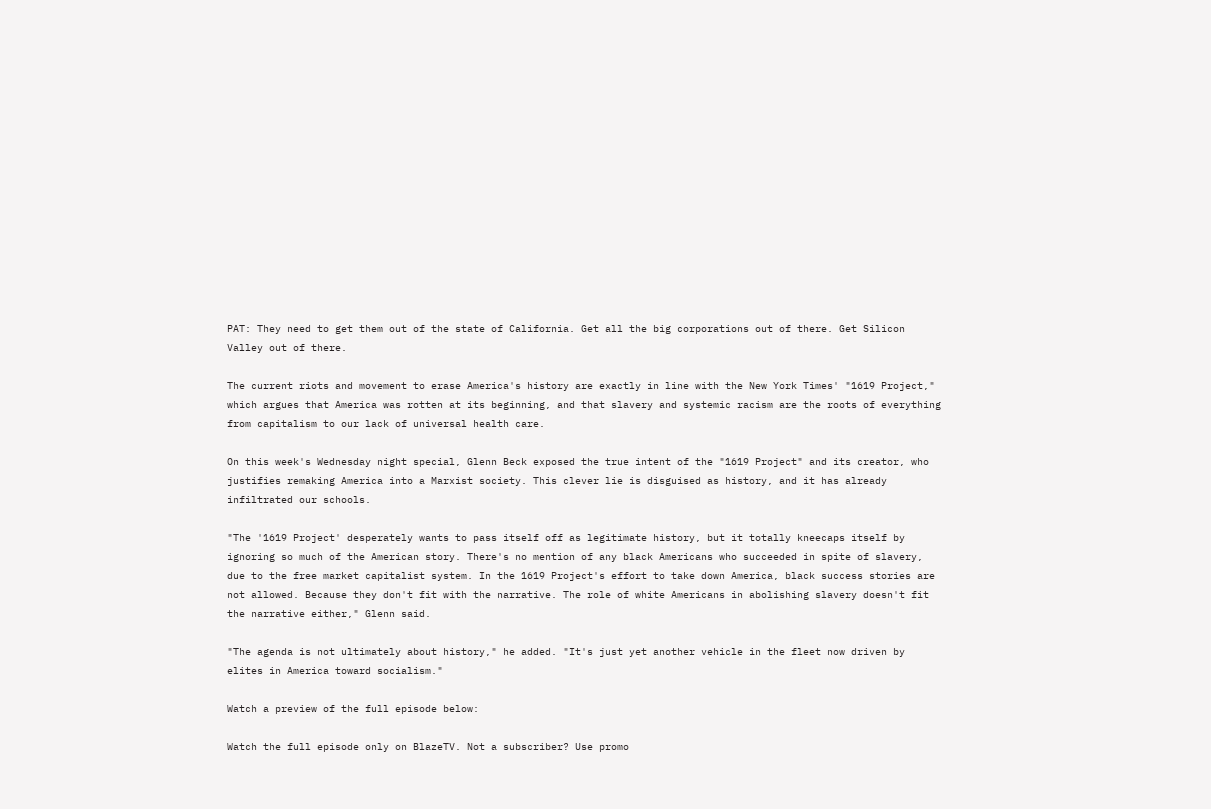PAT: They need to get them out of the state of California. Get all the big corporations out of there. Get Silicon Valley out of there.

The current riots and movement to erase America's history are exactly in line with the New York Times' "1619 Project," which argues that America was rotten at its beginning, and that slavery and systemic racism are the roots of everything from capitalism to our lack of universal health care.

On this week's Wednesday night special, Glenn Beck exposed the true intent of the "1619 Project" and its creator, who justifies remaking America into a Marxist society. This clever lie is disguised as history, and it has already infiltrated our schools.

"The '1619 Project' desperately wants to pass itself off as legitimate history, but it totally kneecaps itself by ignoring so much of the American story. There's no mention of any black Americans who succeeded in spite of slavery, due to the free market capitalist system. In the 1619 Project's effort to take down America, black success stories are not allowed. Because they don't fit with the narrative. The role of white Americans in abolishing slavery doesn't fit the narrative either," Glenn said.

"The agenda is not ultimately about history," he added. "It's just yet another vehicle in the fleet now driven by elites in America toward socialism."

Watch a preview of the full episode below:

Watch the full episode only on BlazeTV. Not a subscriber? Use promo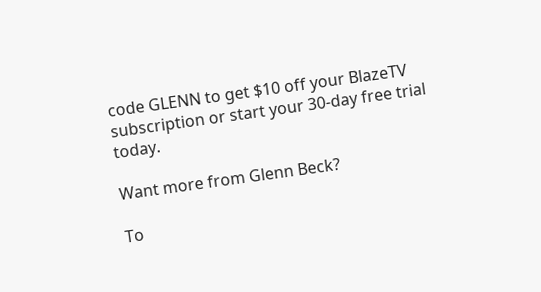code GLENN to get $10 off your BlazeTV subscription or start your 30-day free trial today.

Want more from Glenn Beck?

To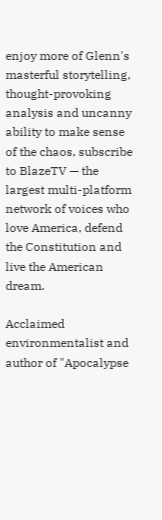enjoy more of Glenn's masterful storytelling, thought-provoking analysis and uncanny ability to make sense of the chaos, subscribe to BlazeTV — the largest multi-platform network of voices who love America, defend the Constitution and live the American dream.

Acclaimed environmentalist and author of "Apocalypse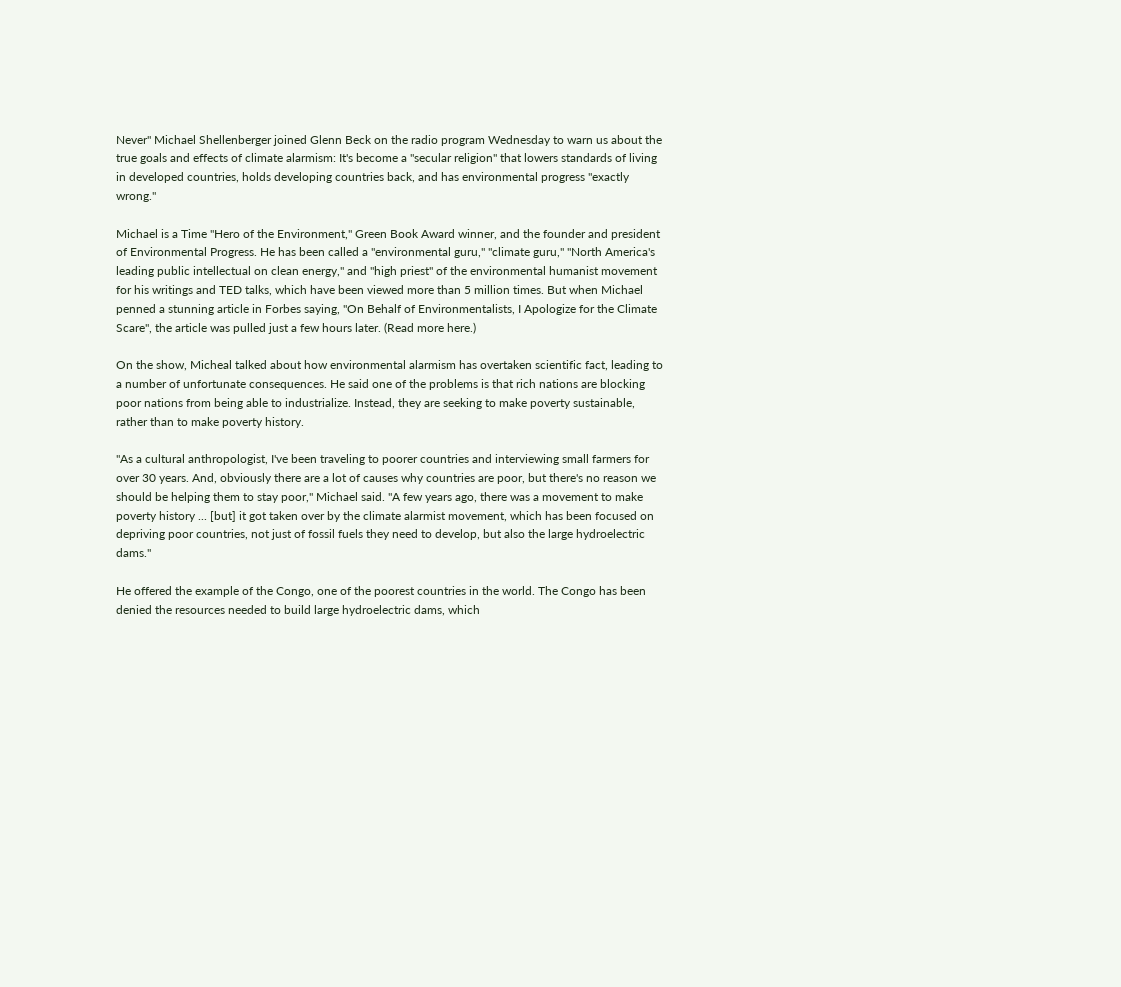Never" Michael Shellenberger joined Glenn Beck on the radio program Wednesday to warn us about the true goals and effects of climate alarmism: It's become a "secular religion" that lowers standards of living in developed countries, holds developing countries back, and has environmental progress "exactly wrong."

Michael is a Time "Hero of the Environment," Green Book Award winner, and the founder and president of Environmental Progress. He has been called a "environmental guru," "climate guru," "North America's leading public intellectual on clean energy," and "high priest" of the environmental humanist movement for his writings and TED talks, which have been viewed more than 5 million times. But when Michael penned a stunning article in Forbes saying, "On Behalf of Environmentalists, I Apologize for the Climate Scare", the article was pulled just a few hours later. (Read more here.)

On the show, Micheal talked about how environmental alarmism has overtaken scientific fact, leading to a number of unfortunate consequences. He said one of the problems is that rich nations are blocking poor nations from being able to industrialize. Instead, they are seeking to make poverty sustainable, rather than to make poverty history.

"As a cultural anthropologist, I've been traveling to poorer countries and interviewing small farmers for over 30 years. And, obviously there are a lot of causes why countries are poor, but there's no reason we should be helping them to stay poor," Michael said. "A few years ago, there was a movement to make poverty history ... [but] it got taken over by the climate alarmist movement, which has been focused on depriving poor countries, not just of fossil fuels they need to develop, but also the large hydroelectric dams."

He offered the example of the Congo, one of the poorest countries in the world. The Congo has been denied the resources needed to build large hydroelectric dams, which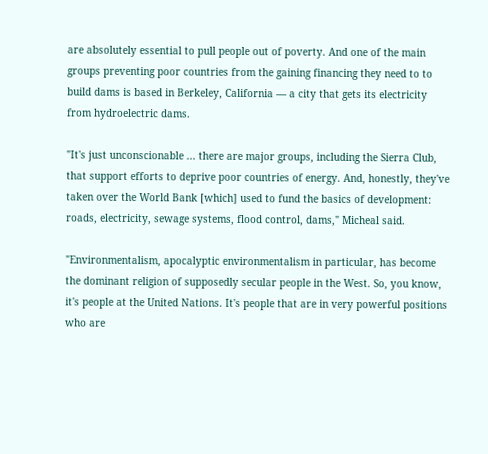are absolutely essential to pull people out of poverty. And one of the main groups preventing poor countries from the gaining financing they need to to build dams is based in Berkeley, California — a city that gets its electricity from hydroelectric dams.

"It's just unconscionable ... there are major groups, including the Sierra Club, that support efforts to deprive poor countries of energy. And, honestly, they've taken over the World Bank [which] used to fund the basics of development: roads, electricity, sewage systems, flood control, dams," Micheal said.

"Environmentalism, apocalyptic environmentalism in particular, has become the dominant religion of supposedly secular people in the West. So, you know, it's people at the United Nations. It's people that are in very powerful positions who are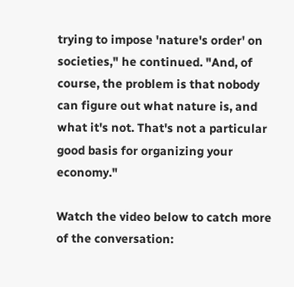trying to impose 'nature's order' on societies," he continued. "And, of course, the problem is that nobody can figure out what nature is, and what it's not. That's not a particular good basis for organizing your economy."

Watch the video below to catch more of the conversation: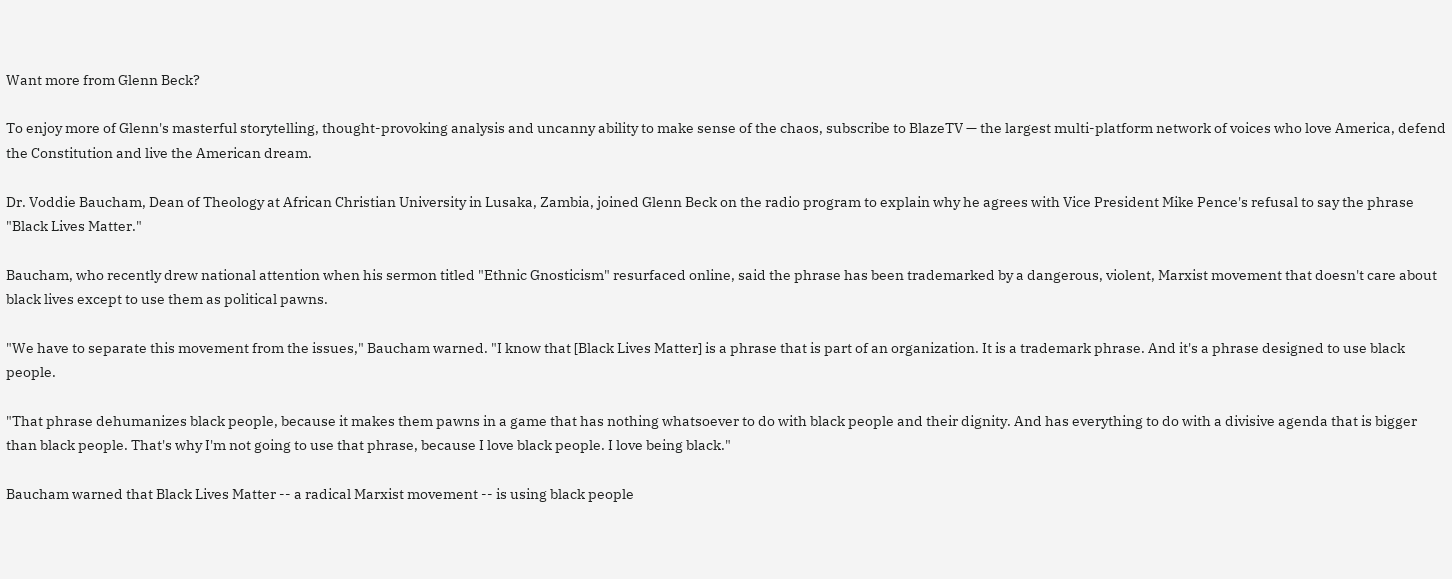Want more from Glenn Beck?

To enjoy more of Glenn's masterful storytelling, thought-provoking analysis and uncanny ability to make sense of the chaos, subscribe to BlazeTV — the largest multi-platform network of voices who love America, defend the Constitution and live the American dream.

Dr. Voddie Baucham, Dean of Theology at African Christian University in Lusaka, Zambia, joined Glenn Beck on the radio program to explain why he agrees with Vice President Mike Pence's refusal to say the phrase "Black Lives Matter."

Baucham, who recently drew national attention when his sermon titled "Ethnic Gnosticism" resurfaced online, said the phrase has been trademarked by a dangerous, violent, Marxist movement that doesn't care about black lives except to use them as political pawns.

"We have to separate this movement from the issues," Baucham warned. "I know that [Black Lives Matter] is a phrase that is part of an organization. It is a trademark phrase. And it's a phrase designed to use black people.

"That phrase dehumanizes black people, because it makes them pawns in a game that has nothing whatsoever to do with black people and their dignity. And has everything to do with a divisive agenda that is bigger than black people. That's why I'm not going to use that phrase, because I love black people. I love being black."

Baucham warned that Black Lives Matter -- a radical Marxist movement -- is using black people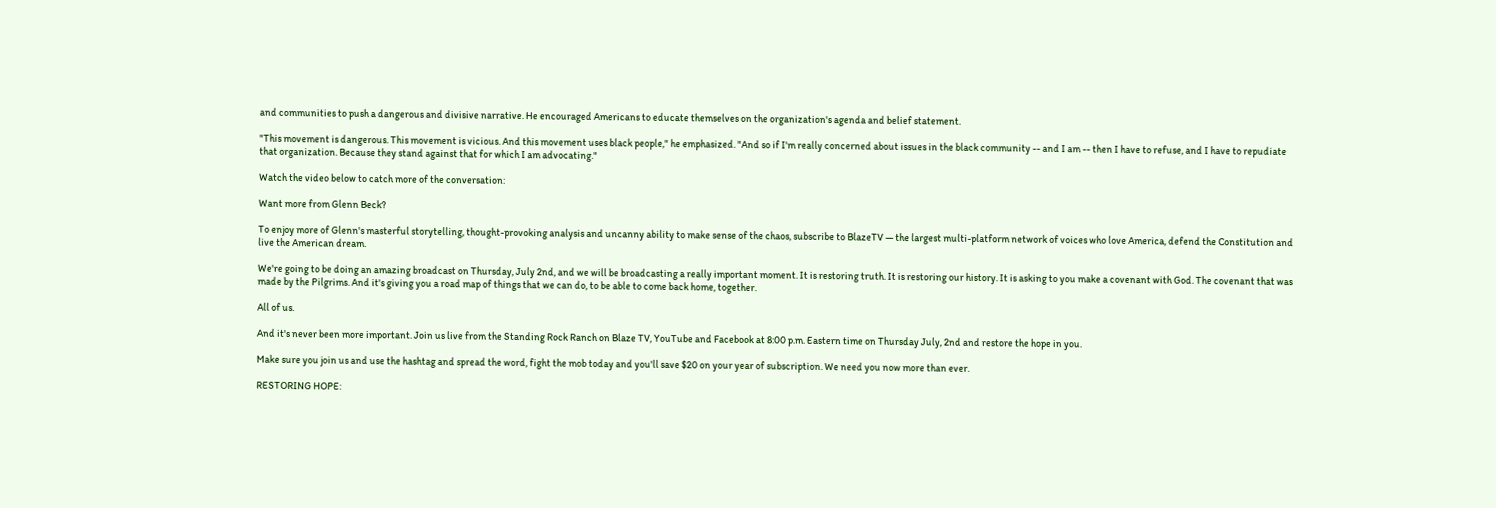and communities to push a dangerous and divisive narrative. He encouraged Americans to educate themselves on the organization's agenda and belief statement.

"This movement is dangerous. This movement is vicious. And this movement uses black people," he emphasized. "And so if I'm really concerned about issues in the black community -- and I am -- then I have to refuse, and I have to repudiate that organization. Because they stand against that for which I am advocating."

Watch the video below to catch more of the conversation:

Want more from Glenn Beck?

To enjoy more of Glenn's masterful storytelling, thought-provoking analysis and uncanny ability to make sense of the chaos, subscribe to BlazeTV — the largest multi-platform network of voices who love America, defend the Constitution and live the American dream.

We're going to be doing an amazing broadcast on Thursday, July 2nd, and we will be broadcasting a really important moment. It is restoring truth. It is restoring our history. It is asking to you make a covenant with God. The covenant that was made by the Pilgrims. And it's giving you a road map of things that we can do, to be able to come back home, together.

All of us.

And it's never been more important. Join us live from the Standing Rock Ranch on Blaze TV, YouTube and Facebook at 8:00 p.m. Eastern time on Thursday July, 2nd and restore the hope in you.

Make sure you join us and use the hashtag and spread the word, fight the mob today and you'll save $20 on your year of subscription. We need you now more than ever.

RESTORING HOPE: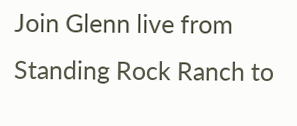Join Glenn live from Standing Rock Ranch to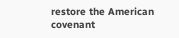restore the American covenant